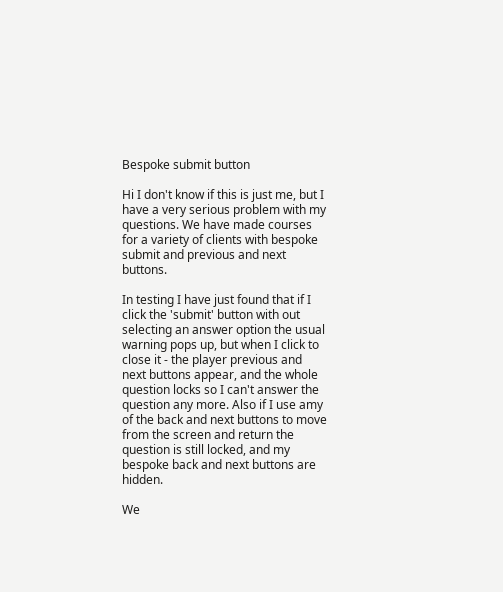Bespoke submit button

Hi I don't know if this is just me, but I have a very serious problem with my questions. We have made courses for a variety of clients with bespoke submit and previous and next buttons.

In testing I have just found that if I click the 'submit' button with out selecting an answer option the usual warning pops up, but when I click to close it - the player previous and next buttons appear, and the whole question locks so I can't answer the question any more. Also if I use amy of the back and next buttons to move from the screen and return the question is still locked, and my bespoke back and next buttons are hidden.

We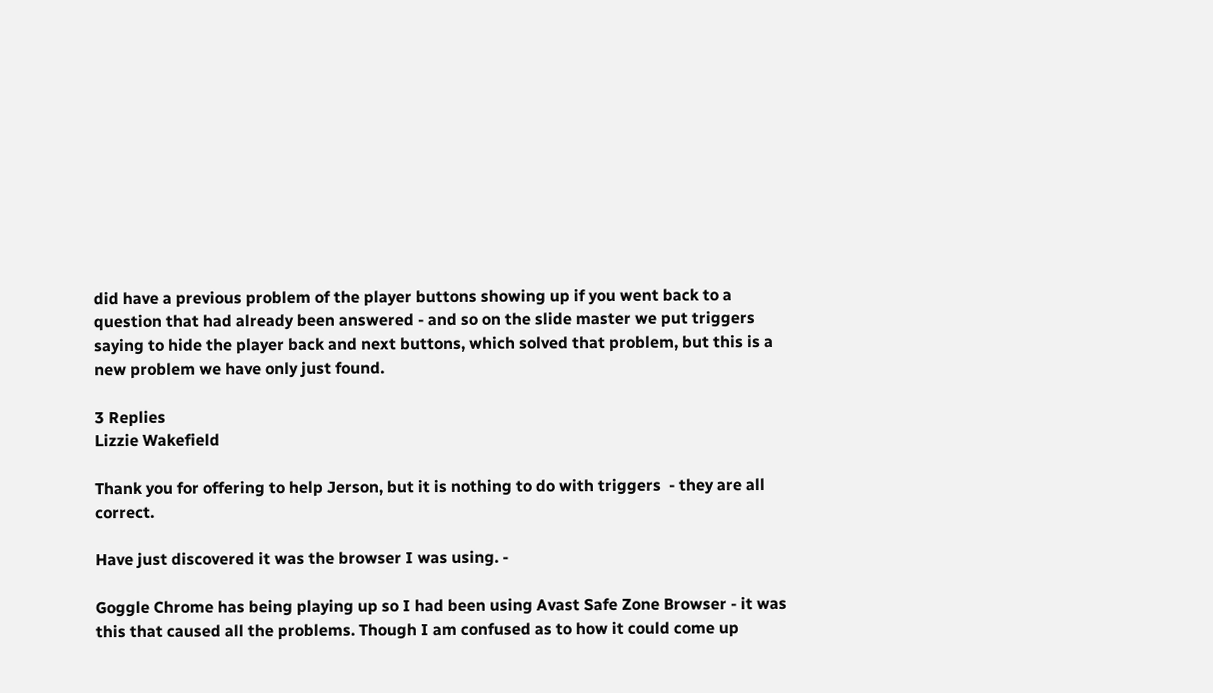did have a previous problem of the player buttons showing up if you went back to a question that had already been answered - and so on the slide master we put triggers saying to hide the player back and next buttons, which solved that problem, but this is a new problem we have only just found.

3 Replies
Lizzie Wakefield

Thank you for offering to help Jerson, but it is nothing to do with triggers  - they are all correct.

Have just discovered it was the browser I was using. -

Goggle Chrome has being playing up so I had been using Avast Safe Zone Browser - it was this that caused all the problems. Though I am confused as to how it could come up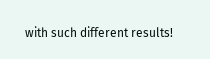with such different results!